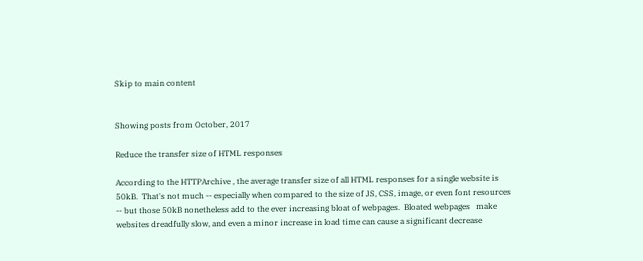Skip to main content


Showing posts from October, 2017

Reduce the transfer size of HTML responses

According to the HTTPArchive , the average transfer size of all HTML responses for a single website is 50kB.  That's not much -- especially when compared to the size of JS, CSS, image, or even font resources -- but those 50kB nonetheless add to the ever increasing bloat of webpages.  Bloated webpages   make websites dreadfully slow, and even a minor increase in load time can cause a significant decrease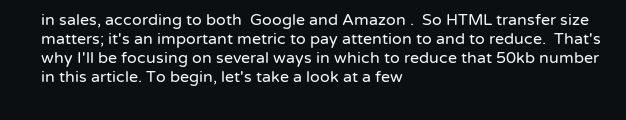in sales, according to both  Google and Amazon .  So HTML transfer size matters; it's an important metric to pay attention to and to reduce.  That's why I'll be focusing on several ways in which to reduce that 50kb number in this article. To begin, let's take a look at a few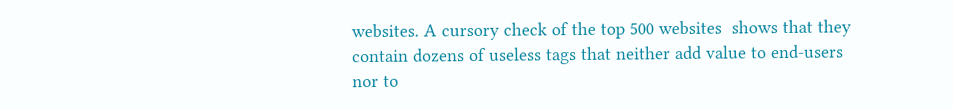websites. A cursory check of the top 500 websites  shows that they contain dozens of useless tags that neither add value to end-users nor to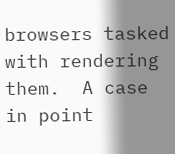browsers tasked with rendering them.  A case in point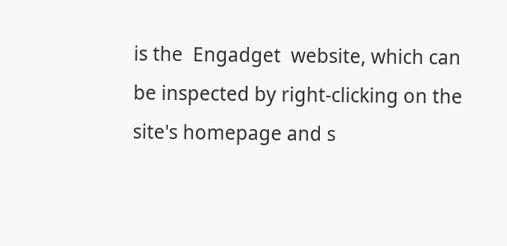is the  Engadget  website, which can be inspected by right-clicking on the site's homepage and s